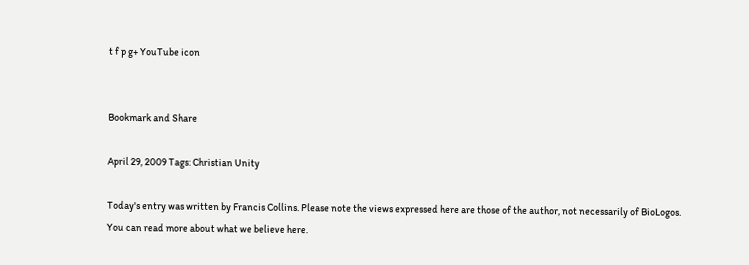t f p g+ YouTube icon


Bookmark and Share

April 29, 2009 Tags: Christian Unity

Today's entry was written by Francis Collins. Please note the views expressed here are those of the author, not necessarily of BioLogos. You can read more about what we believe here.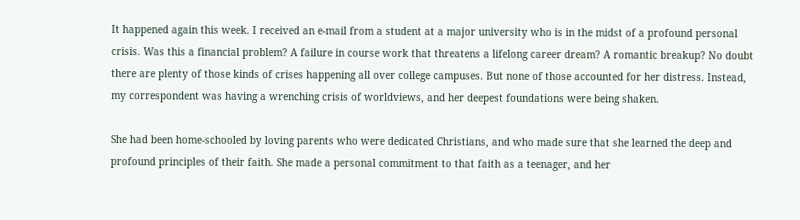It happened again this week. I received an e-mail from a student at a major university who is in the midst of a profound personal crisis. Was this a financial problem? A failure in course work that threatens a lifelong career dream? A romantic breakup? No doubt there are plenty of those kinds of crises happening all over college campuses. But none of those accounted for her distress. Instead, my correspondent was having a wrenching crisis of worldviews, and her deepest foundations were being shaken.

She had been home-schooled by loving parents who were dedicated Christians, and who made sure that she learned the deep and profound principles of their faith. She made a personal commitment to that faith as a teenager, and her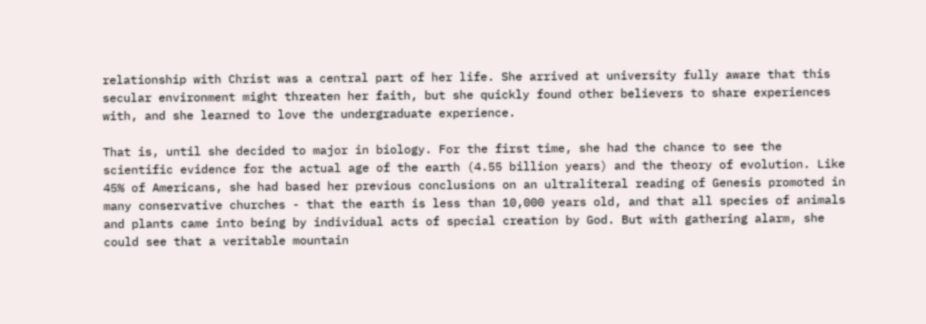relationship with Christ was a central part of her life. She arrived at university fully aware that this secular environment might threaten her faith, but she quickly found other believers to share experiences with, and she learned to love the undergraduate experience.

That is, until she decided to major in biology. For the first time, she had the chance to see the scientific evidence for the actual age of the earth (4.55 billion years) and the theory of evolution. Like 45% of Americans, she had based her previous conclusions on an ultraliteral reading of Genesis promoted in many conservative churches - that the earth is less than 10,000 years old, and that all species of animals and plants came into being by individual acts of special creation by God. But with gathering alarm, she could see that a veritable mountain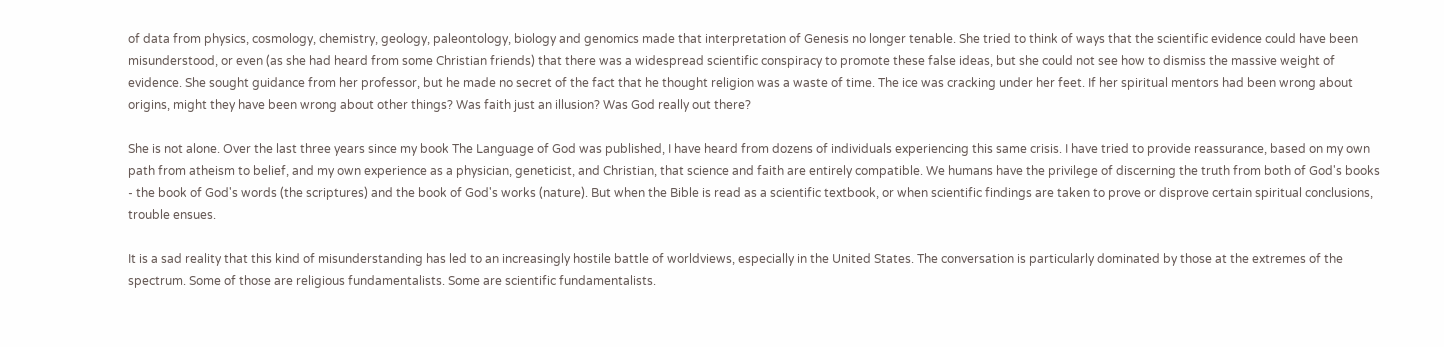of data from physics, cosmology, chemistry, geology, paleontology, biology and genomics made that interpretation of Genesis no longer tenable. She tried to think of ways that the scientific evidence could have been misunderstood, or even (as she had heard from some Christian friends) that there was a widespread scientific conspiracy to promote these false ideas, but she could not see how to dismiss the massive weight of evidence. She sought guidance from her professor, but he made no secret of the fact that he thought religion was a waste of time. The ice was cracking under her feet. If her spiritual mentors had been wrong about origins, might they have been wrong about other things? Was faith just an illusion? Was God really out there?

She is not alone. Over the last three years since my book The Language of God was published, I have heard from dozens of individuals experiencing this same crisis. I have tried to provide reassurance, based on my own path from atheism to belief, and my own experience as a physician, geneticist, and Christian, that science and faith are entirely compatible. We humans have the privilege of discerning the truth from both of God's books - the book of God's words (the scriptures) and the book of God's works (nature). But when the Bible is read as a scientific textbook, or when scientific findings are taken to prove or disprove certain spiritual conclusions, trouble ensues.

It is a sad reality that this kind of misunderstanding has led to an increasingly hostile battle of worldviews, especially in the United States. The conversation is particularly dominated by those at the extremes of the spectrum. Some of those are religious fundamentalists. Some are scientific fundamentalists.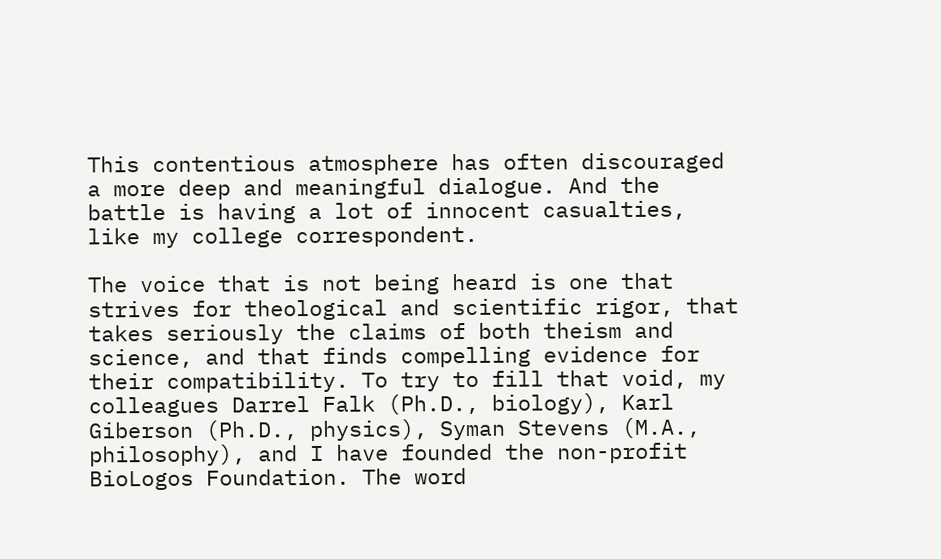This contentious atmosphere has often discouraged a more deep and meaningful dialogue. And the battle is having a lot of innocent casualties, like my college correspondent.

The voice that is not being heard is one that strives for theological and scientific rigor, that takes seriously the claims of both theism and science, and that finds compelling evidence for their compatibility. To try to fill that void, my colleagues Darrel Falk (Ph.D., biology), Karl Giberson (Ph.D., physics), Syman Stevens (M.A., philosophy), and I have founded the non-profit BioLogos Foundation. The word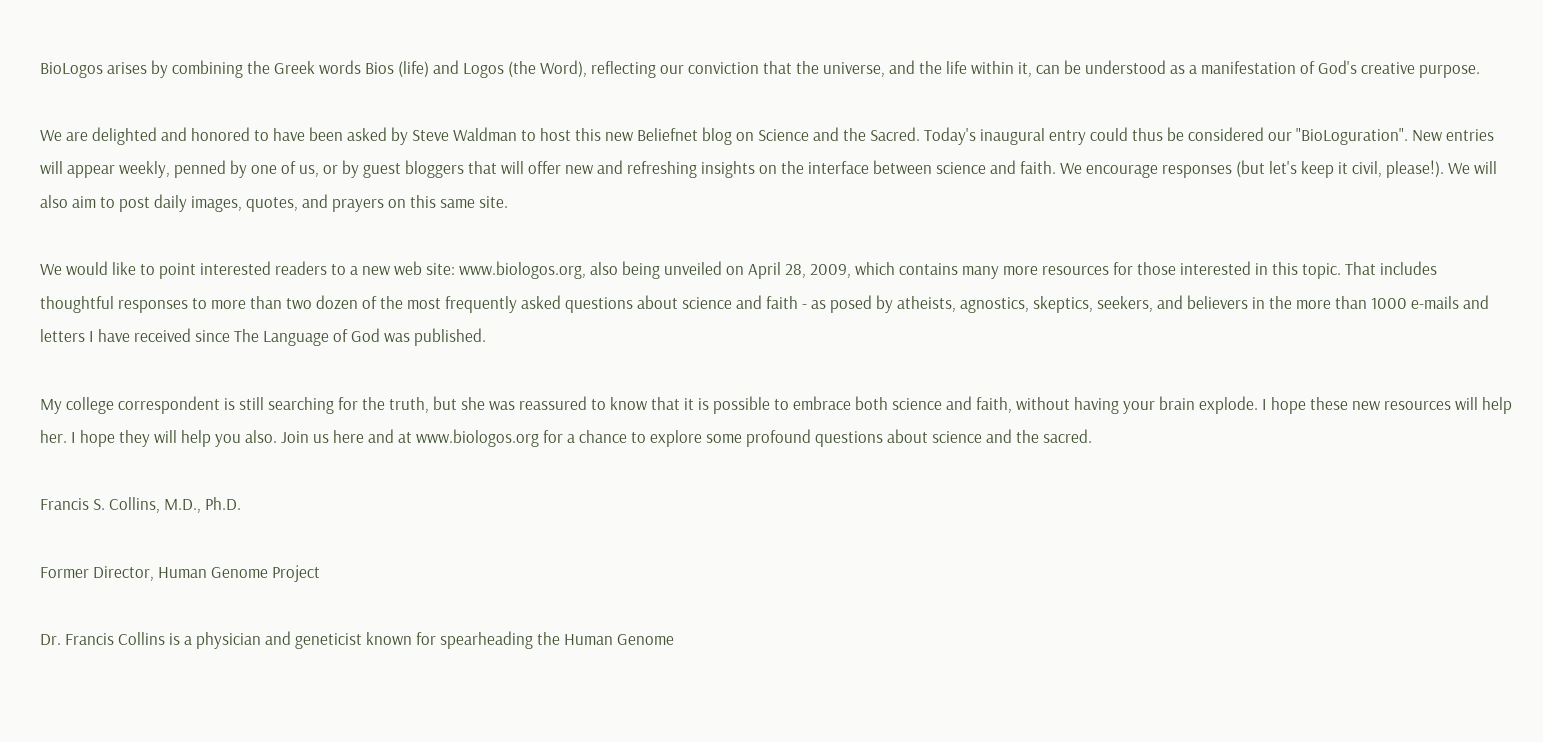BioLogos arises by combining the Greek words Bios (life) and Logos (the Word), reflecting our conviction that the universe, and the life within it, can be understood as a manifestation of God's creative purpose.

We are delighted and honored to have been asked by Steve Waldman to host this new Beliefnet blog on Science and the Sacred. Today's inaugural entry could thus be considered our "BioLoguration". New entries will appear weekly, penned by one of us, or by guest bloggers that will offer new and refreshing insights on the interface between science and faith. We encourage responses (but let's keep it civil, please!). We will also aim to post daily images, quotes, and prayers on this same site.

We would like to point interested readers to a new web site: www.biologos.org, also being unveiled on April 28, 2009, which contains many more resources for those interested in this topic. That includes thoughtful responses to more than two dozen of the most frequently asked questions about science and faith - as posed by atheists, agnostics, skeptics, seekers, and believers in the more than 1000 e-mails and letters I have received since The Language of God was published.

My college correspondent is still searching for the truth, but she was reassured to know that it is possible to embrace both science and faith, without having your brain explode. I hope these new resources will help her. I hope they will help you also. Join us here and at www.biologos.org for a chance to explore some profound questions about science and the sacred.

Francis S. Collins, M.D., Ph.D.

Former Director, Human Genome Project

Dr. Francis Collins is a physician and geneticist known for spearheading the Human Genome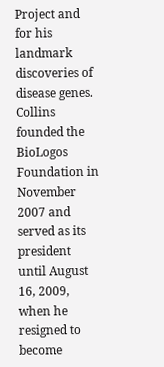Project and for his landmark discoveries of disease genes. Collins founded the BioLogos Foundation in November 2007 and served as its president until August 16, 2009, when he resigned to become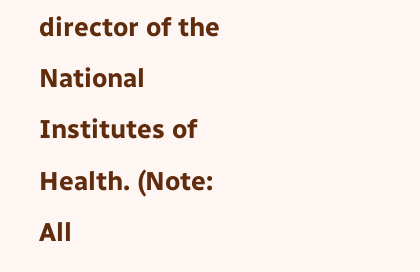director of the National Institutes of Health. (Note: All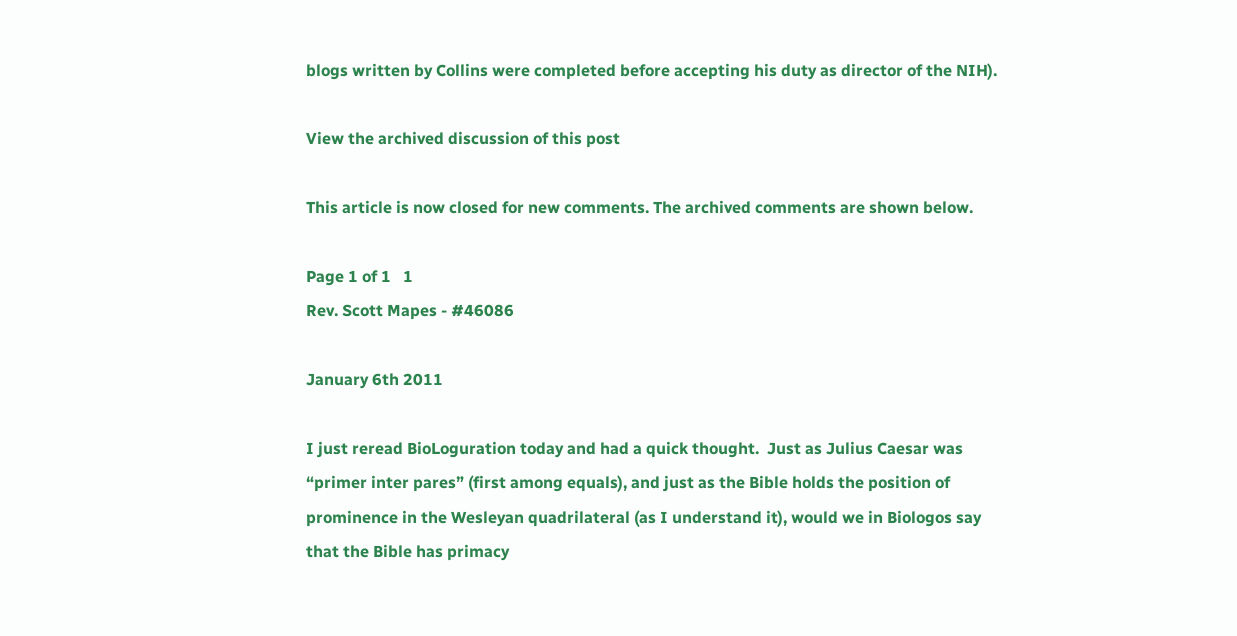blogs written by Collins were completed before accepting his duty as director of the NIH).

View the archived discussion of this post

This article is now closed for new comments. The archived comments are shown below.

Page 1 of 1   1
Rev. Scott Mapes - #46086

January 6th 2011

I just reread BioLoguration today and had a quick thought.  Just as Julius Caesar was “primer inter pares” (first among equals), and just as the Bible holds the position of prominence in the Wesleyan quadrilateral (as I understand it), would we in Biologos say that the Bible has primacy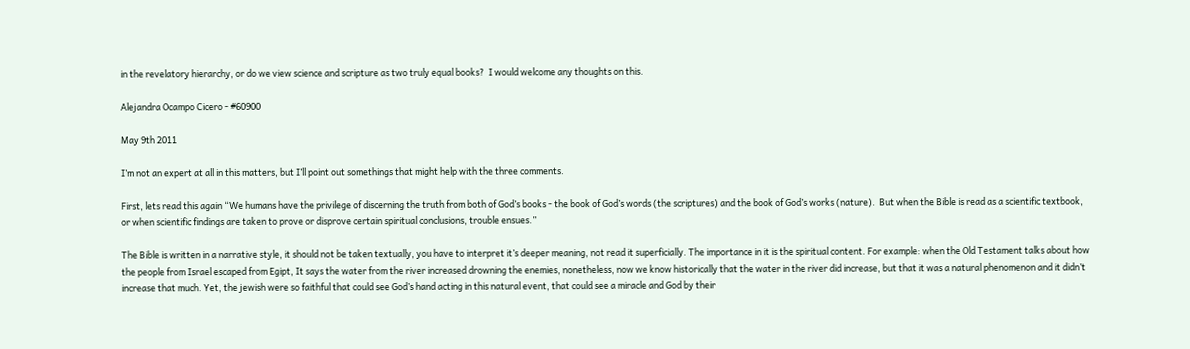in the revelatory hierarchy, or do we view science and scripture as two truly equal books?  I would welcome any thoughts on this.

Alejandra Ocampo Cicero - #60900

May 9th 2011

I’m not an expert at all in this matters, but I’ll point out somethings that might help with the three comments.

First, lets read this again “We humans have the privilege of discerning the truth from both of God’s books - the book of God’s words (the scriptures) and the book of God’s works (nature).  But when the Bible is read as a scientific textbook, or when scientific findings are taken to prove or disprove certain spiritual conclusions, trouble ensues.”

The Bible is written in a narrative style, it should not be taken textually, you have to interpret it’s deeper meaning, not read it superficially. The importance in it is the spiritual content. For example: when the Old Testament talks about how the people from Israel escaped from Egipt, It says the water from the river increased drowning the enemies, nonetheless, now we know historically that the water in the river did increase, but that it was a natural phenomenon and it didn’t increase that much. Yet, the jewish were so faithful that could see God’s hand acting in this natural event, that could see a miracle and God by their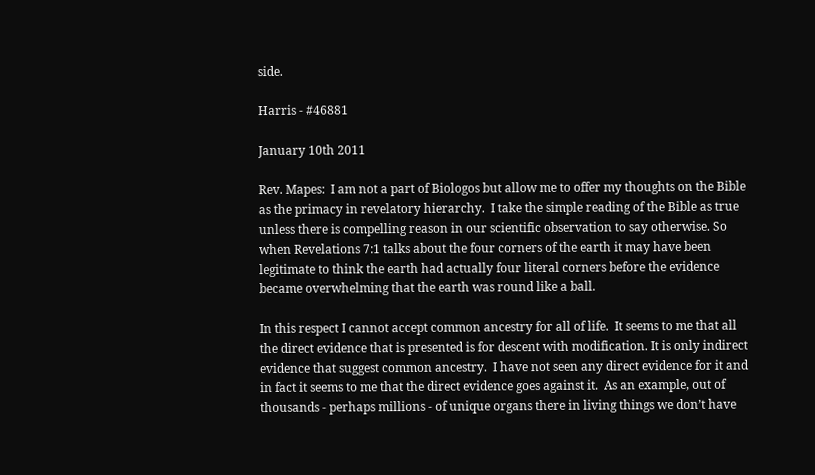side.

Harris - #46881

January 10th 2011

Rev. Mapes:  I am not a part of Biologos but allow me to offer my thoughts on the Bible as the primacy in revelatory hierarchy.  I take the simple reading of the Bible as true unless there is compelling reason in our scientific observation to say otherwise. So when Revelations 7:1 talks about the four corners of the earth it may have been legitimate to think the earth had actually four literal corners before the evidence became overwhelming that the earth was round like a ball.

In this respect I cannot accept common ancestry for all of life.  It seems to me that all the direct evidence that is presented is for descent with modification. It is only indirect evidence that suggest common ancestry.  I have not seen any direct evidence for it and in fact it seems to me that the direct evidence goes against it.  As an example, out of thousands - perhaps millions - of unique organs there in living things we don’t have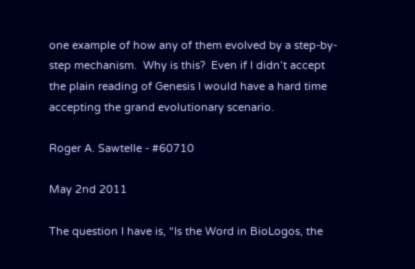one example of how any of them evolved by a step-by-step mechanism.  Why is this?  Even if I didn’t accept the plain reading of Genesis I would have a hard time accepting the grand evolutionary scenario.

Roger A. Sawtelle - #60710

May 2nd 2011

The question I have is, “Is the Word in BioLogos, the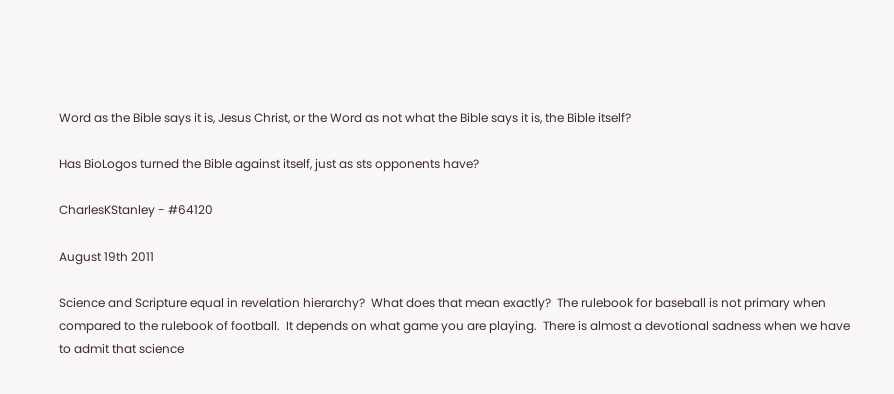Word as the Bible says it is, Jesus Christ, or the Word as not what the Bible says it is, the Bible itself?

Has BioLogos turned the Bible against itself, just as sts opponents have?

CharlesKStanley - #64120

August 19th 2011

Science and Scripture equal in revelation hierarchy?  What does that mean exactly?  The rulebook for baseball is not primary when compared to the rulebook of football.  It depends on what game you are playing.  There is almost a devotional sadness when we have to admit that science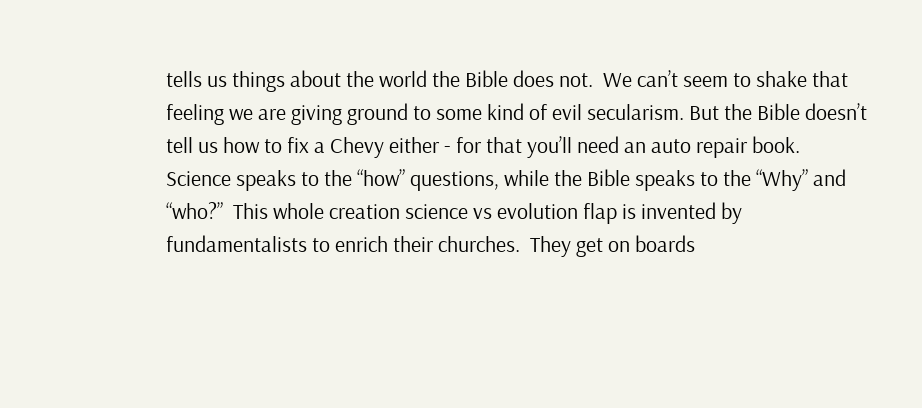tells us things about the world the Bible does not.  We can’t seem to shake that feeling we are giving ground to some kind of evil secularism. But the Bible doesn’t tell us how to fix a Chevy either - for that you’ll need an auto repair book.   Science speaks to the “how” questions, while the Bible speaks to the “Why” and “who?”  This whole creation science vs evolution flap is invented by fundamentalists to enrich their churches.  They get on boards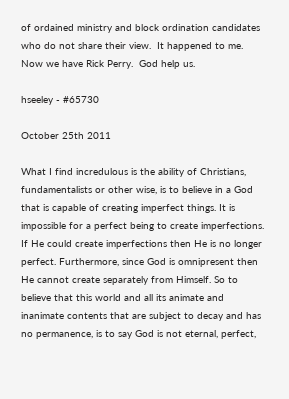of ordained ministry and block ordination candidates who do not share their view.  It happened to me.    Now we have Rick Perry.  God help us.

hseeley - #65730

October 25th 2011

What I find incredulous is the ability of Christians, fundamentalists or other wise, is to believe in a God that is capable of creating imperfect things. It is impossible for a perfect being to create imperfections. If He could create imperfections then He is no longer perfect. Furthermore, since God is omnipresent then He cannot create separately from Himself. So to believe that this world and all its animate and inanimate contents that are subject to decay and has no permanence, is to say God is not eternal, perfect,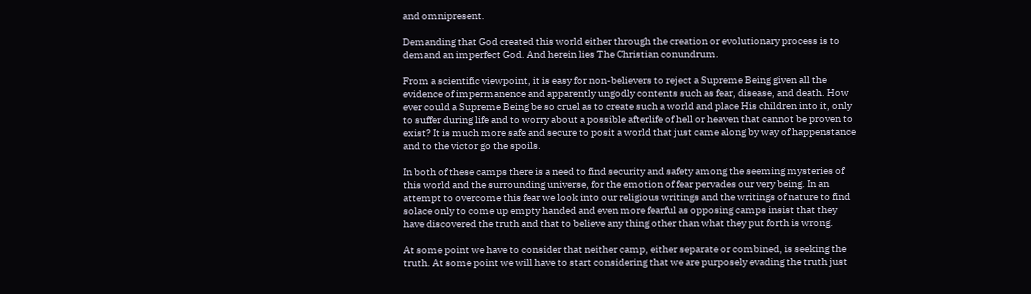and omnipresent.

Demanding that God created this world either through the creation or evolutionary process is to demand an imperfect God. And herein lies The Christian conundrum.

From a scientific viewpoint, it is easy for non-believers to reject a Supreme Being given all the evidence of impermanence and apparently ungodly contents such as fear, disease, and death. How ever could a Supreme Being be so cruel as to create such a world and place His children into it, only to suffer during life and to worry about a possible afterlife of hell or heaven that cannot be proven to exist? It is much more safe and secure to posit a world that just came along by way of happenstance and to the victor go the spoils.

In both of these camps there is a need to find security and safety among the seeming mysteries of this world and the surrounding universe, for the emotion of fear pervades our very being. In an attempt to overcome this fear we look into our religious writings and the writings of nature to find solace only to come up empty handed and even more fearful as opposing camps insist that they have discovered the truth and that to believe any thing other than what they put forth is wrong.

At some point we have to consider that neither camp, either separate or combined, is seeking the truth. At some point we will have to start considering that we are purposely evading the truth just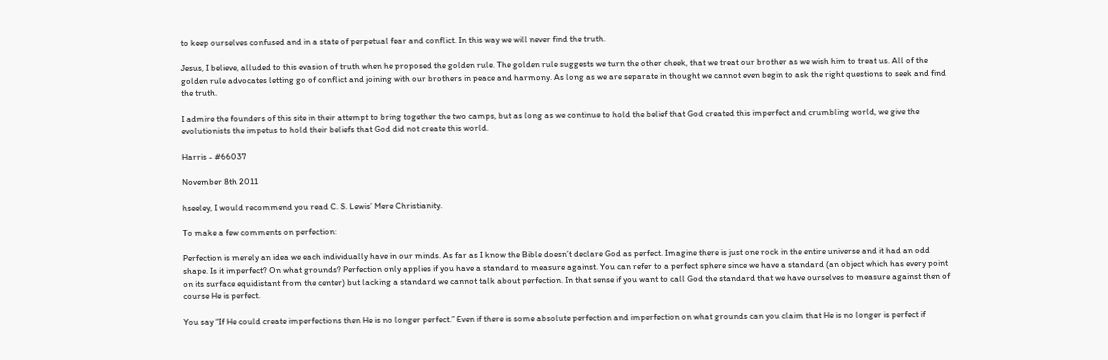to keep ourselves confused and in a state of perpetual fear and conflict. In this way we will never find the truth.

Jesus, I believe, alluded to this evasion of truth when he proposed the golden rule. The golden rule suggests we turn the other cheek, that we treat our brother as we wish him to treat us. All of the golden rule advocates letting go of conflict and joining with our brothers in peace and harmony. As long as we are separate in thought we cannot even begin to ask the right questions to seek and find the truth.

I admire the founders of this site in their attempt to bring together the two camps, but as long as we continue to hold the belief that God created this imperfect and crumbling world, we give the evolutionists the impetus to hold their beliefs that God did not create this world.

Harris - #66037

November 8th 2011

hseeley, I would recommend you read C. S. Lewis’ Mere Christianity.

To make a few comments on perfection:

Perfection is merely an idea we each individually have in our minds. As far as I know the Bible doesn’t declare God as perfect. Imagine there is just one rock in the entire universe and it had an odd shape. Is it imperfect? On what grounds? Perfection only applies if you have a standard to measure against. You can refer to a perfect sphere since we have a standard (an object which has every point on its surface equidistant from the center) but lacking a standard we cannot talk about perfection. In that sense if you want to call God the standard that we have ourselves to measure against then of course He is perfect.

You say “If He could create imperfections then He is no longer perfect.” Even if there is some absolute perfection and imperfection on what grounds can you claim that He is no longer is perfect if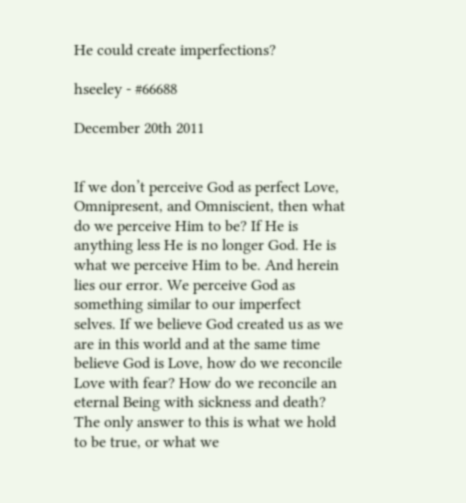He could create imperfections?

hseeley - #66688

December 20th 2011


If we don’t perceive God as perfect Love, Omnipresent, and Omniscient, then what do we perceive Him to be? If He is anything less He is no longer God. He is what we perceive Him to be. And herein lies our error. We perceive God as something similar to our imperfect selves. If we believe God created us as we are in this world and at the same time believe God is Love, how do we reconcile Love with fear? How do we reconcile an eternal Being with sickness and death? The only answer to this is what we hold to be true, or what we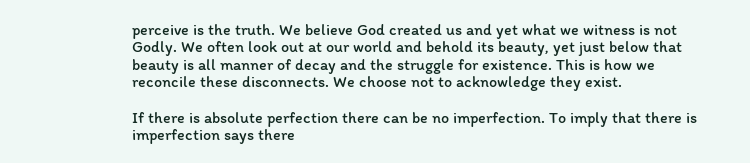perceive is the truth. We believe God created us and yet what we witness is not Godly. We often look out at our world and behold its beauty, yet just below that beauty is all manner of decay and the struggle for existence. This is how we reconcile these disconnects. We choose not to acknowledge they exist.

If there is absolute perfection there can be no imperfection. To imply that there is imperfection says there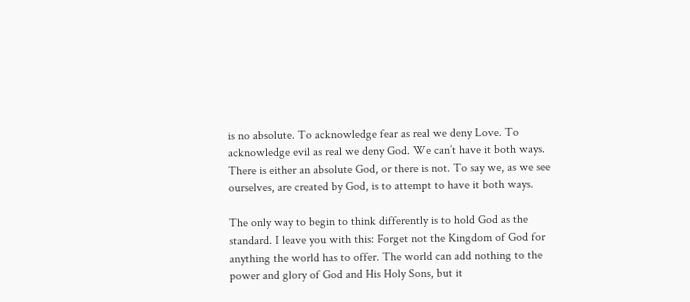is no absolute. To acknowledge fear as real we deny Love. To acknowledge evil as real we deny God. We can’t have it both ways. There is either an absolute God, or there is not. To say we, as we see ourselves, are created by God, is to attempt to have it both ways.

The only way to begin to think differently is to hold God as the standard. I leave you with this: Forget not the Kingdom of God for anything the world has to offer. The world can add nothing to the power and glory of God and His Holy Sons, but it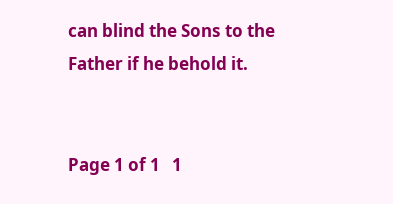can blind the Sons to the Father if he behold it.


Page 1 of 1   1